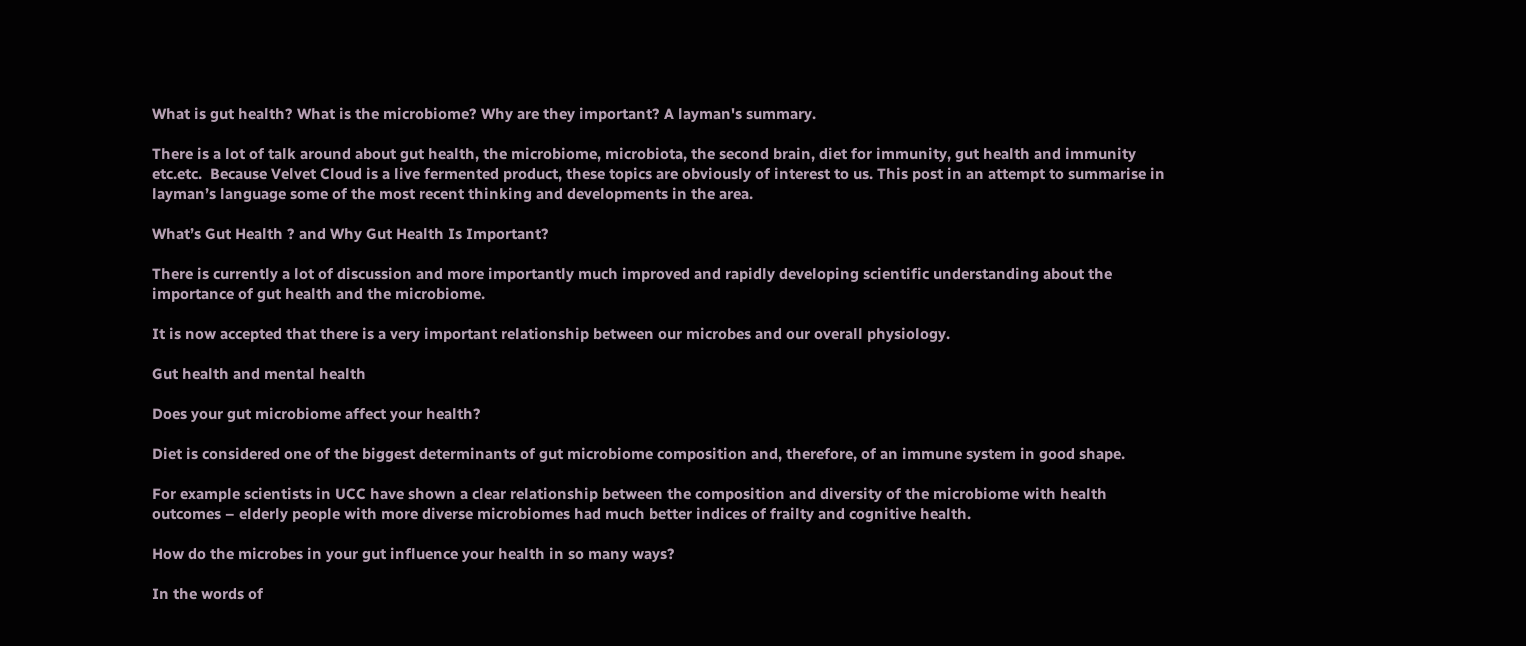What is gut health? What is the microbiome? Why are they important? A layman's summary.

There is a lot of talk around about gut health, the microbiome, microbiota, the second brain, diet for immunity, gut health and immunity  etc.etc.  Because Velvet Cloud is a live fermented product, these topics are obviously of interest to us. This post in an attempt to summarise in layman’s language some of the most recent thinking and developments in the area.

What’s Gut Health ? and Why Gut Health Is Important?

There is currently a lot of discussion and more importantly much improved and rapidly developing scientific understanding about the importance of gut health and the microbiome.

It is now accepted that there is a very important relationship between our microbes and our overall physiology.

Gut health and mental health

Does your gut microbiome affect your health?

Diet is considered one of the biggest determinants of gut microbiome composition and, therefore, of an immune system in good shape.

For example scientists in UCC have shown a clear relationship between the composition and diversity of the microbiome with health outcomes – elderly people with more diverse microbiomes had much better indices of frailty and cognitive health.

How do the microbes in your gut influence your health in so many ways?

In the words of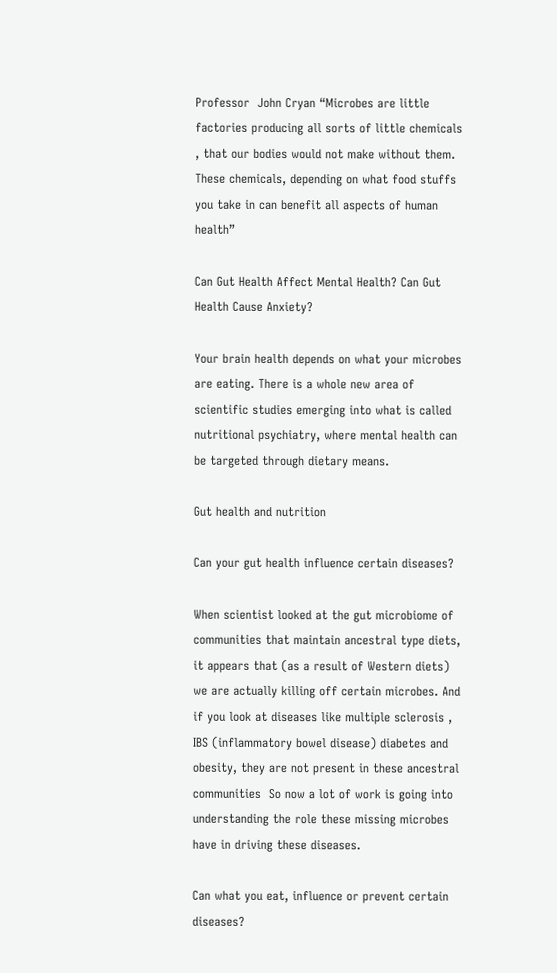Professor  John Cryan “Microbes are little factories producing all sorts of little chemicals , that our bodies would not make without them. These chemicals, depending on what food stuffs you take in can benefit all aspects of human health”

Can Gut Health Affect Mental Health? Can Gut Health Cause Anxiety?

Your brain health depends on what your microbes are eating. There is a whole new area of scientific studies emerging into what is called nutritional psychiatry, where mental health can be targeted through dietary means.

Gut health and nutrition

Can your gut health influence certain diseases?

When scientist looked at the gut microbiome of communities that maintain ancestral type diets, it appears that (as a result of Western diets) we are actually killing off certain microbes. And if you look at diseases like multiple sclerosis , IBS (inflammatory bowel disease) diabetes and obesity, they are not present in these ancestral communities  So now a lot of work is going into understanding the role these missing microbes have in driving these diseases.

Can what you eat, influence or prevent certain diseases?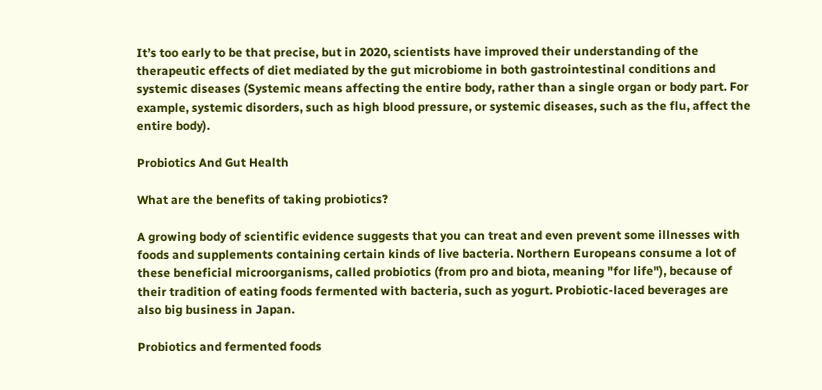It’s too early to be that precise, but in 2020, scientists have improved their understanding of the therapeutic effects of diet mediated by the gut microbiome in both gastrointestinal conditions and systemic diseases (Systemic means affecting the entire body, rather than a single organ or body part. For example, systemic disorders, such as high blood pressure, or systemic diseases, such as the flu, affect the entire body).

Probiotics And Gut Health

What are the benefits of taking probiotics?

A growing body of scientific evidence suggests that you can treat and even prevent some illnesses with foods and supplements containing certain kinds of live bacteria. Northern Europeans consume a lot of these beneficial microorganisms, called probiotics (from pro and biota, meaning "for life"), because of their tradition of eating foods fermented with bacteria, such as yogurt. Probiotic-laced beverages are also big business in Japan.

Probiotics and fermented foods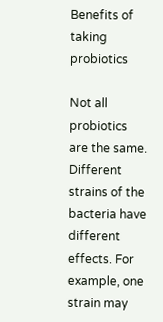Benefits of taking probiotics

Not all probiotics are the same. Different strains of the bacteria have different effects. For example, one strain may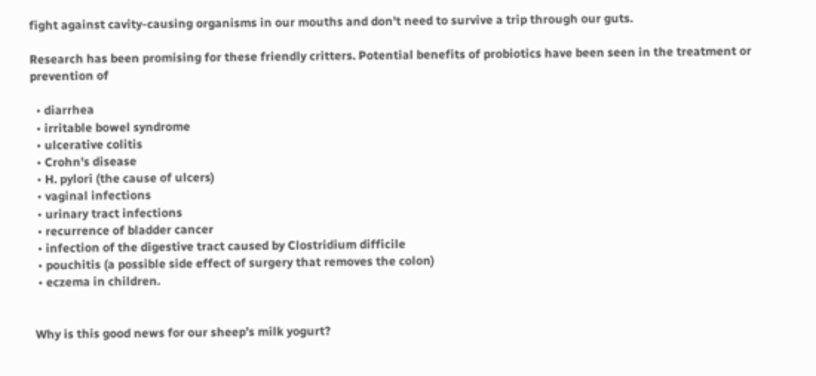fight against cavity-causing organisms in our mouths and don't need to survive a trip through our guts.

Research has been promising for these friendly critters. Potential benefits of probiotics have been seen in the treatment or prevention of

  • diarrhea
  • irritable bowel syndrome
  • ulcerative colitis
  • Crohn's disease
  • H. pylori (the cause of ulcers)
  • vaginal infections
  • urinary tract infections
  • recurrence of bladder cancer
  • infection of the digestive tract caused by Clostridium difficile
  • pouchitis (a possible side effect of surgery that removes the colon)
  • eczema in children.


 Why is this good news for our sheep’s milk yogurt?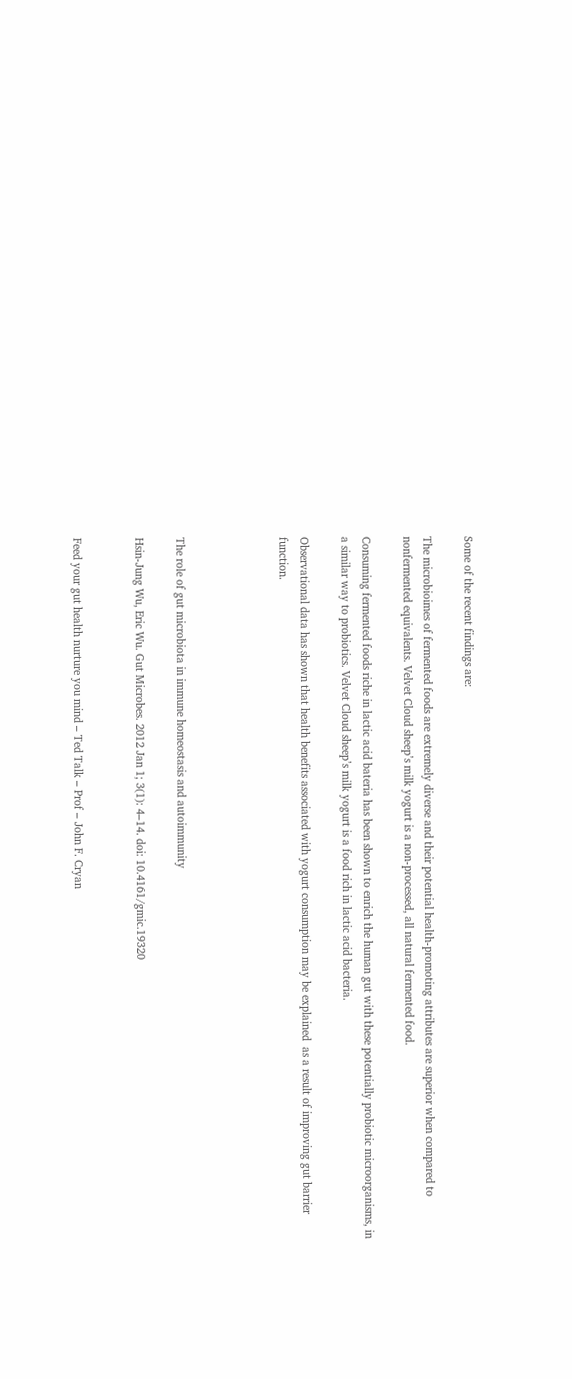Some of the recent findings are:

The microbioimes of fermented foods are extremely diverse and their potential health-promoting attributes are superior when compared to nonfermented equivalents. Velvet Cloud sheep’s milk yogurt is a non-processed, all natural fermented food.

Consuming fermented foods riche in lactic acid bateria has been shown to enrich the human gut with these potentially probiotic microorganisms, in a similar way to probiotics. Velvet Cloud sheep’s milk yogurt is a food rich in lactic acid bacteria.

Observational data has shown that health benefits associated with yogurt consumption may be explained  as a result of improving gut barrier function.




The role of gut microbiota in immune homeostasis and autoimmunity

Hsin-Jung Wu, Eric Wu. Gut Microbes. 2012 Jan 1; 3(1): 4–14. doi: 10.4161/gmic.19320


Feed your gut health nurture you mind – Ted Talk – Prof – John F. Cryan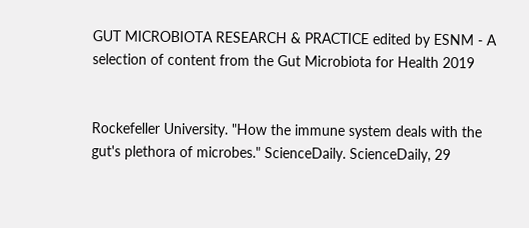GUT MICROBIOTA RESEARCH & PRACTICE edited by ESNM - A selection of content from the Gut Microbiota for Health 2019


Rockefeller University. "How the immune system deals with the gut's plethora of microbes." ScienceDaily. ScienceDaily, 29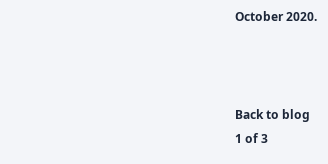October 2020.



Back to blog
1 of 3